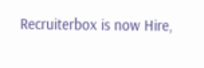Recruiterbox is now Hire,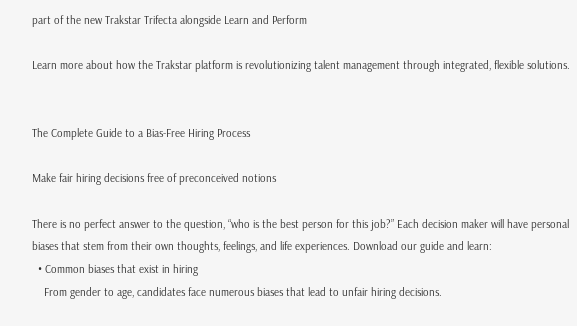part of the new Trakstar Trifecta alongside Learn and Perform

Learn more about how the Trakstar platform is revolutionizing talent management through integrated, flexible solutions.


The Complete Guide to a Bias-Free Hiring Process

Make fair hiring decisions free of preconceived notions

There is no perfect answer to the question, “who is the best person for this job?” Each decision maker will have personal biases that stem from their own thoughts, feelings, and life experiences. Download our guide and learn:
  • Common biases that exist in hiring
    From gender to age, candidates face numerous biases that lead to unfair hiring decisions.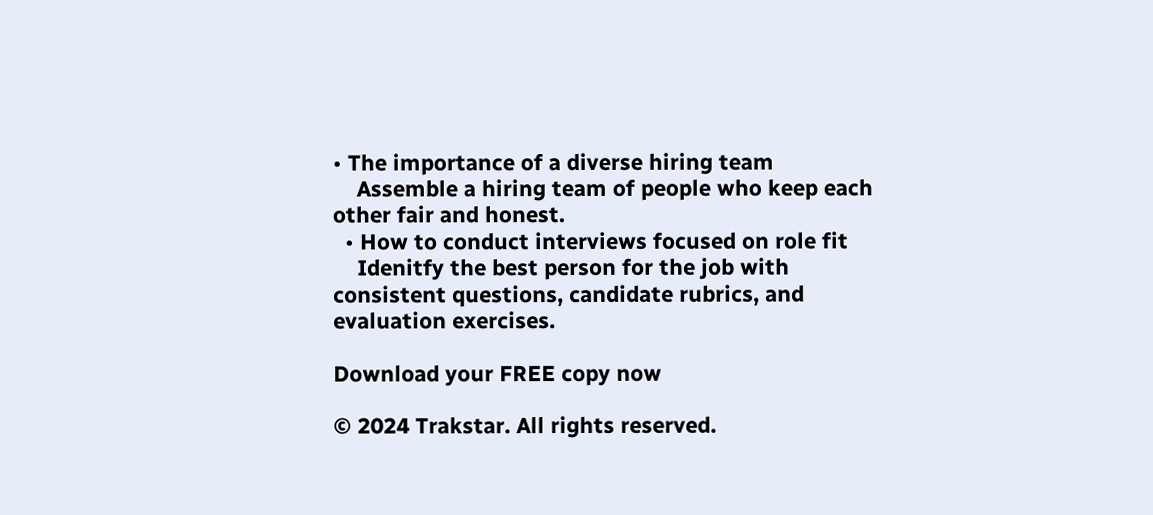• The importance of a diverse hiring team
    Assemble a hiring team of people who keep each other fair and honest.
  • How to conduct interviews focused on role fit
    Idenitfy the best person for the job with consistent questions, candidate rubrics, and evaluation exercises.

Download your FREE copy now

© 2024 Trakstar. All rights reserved.